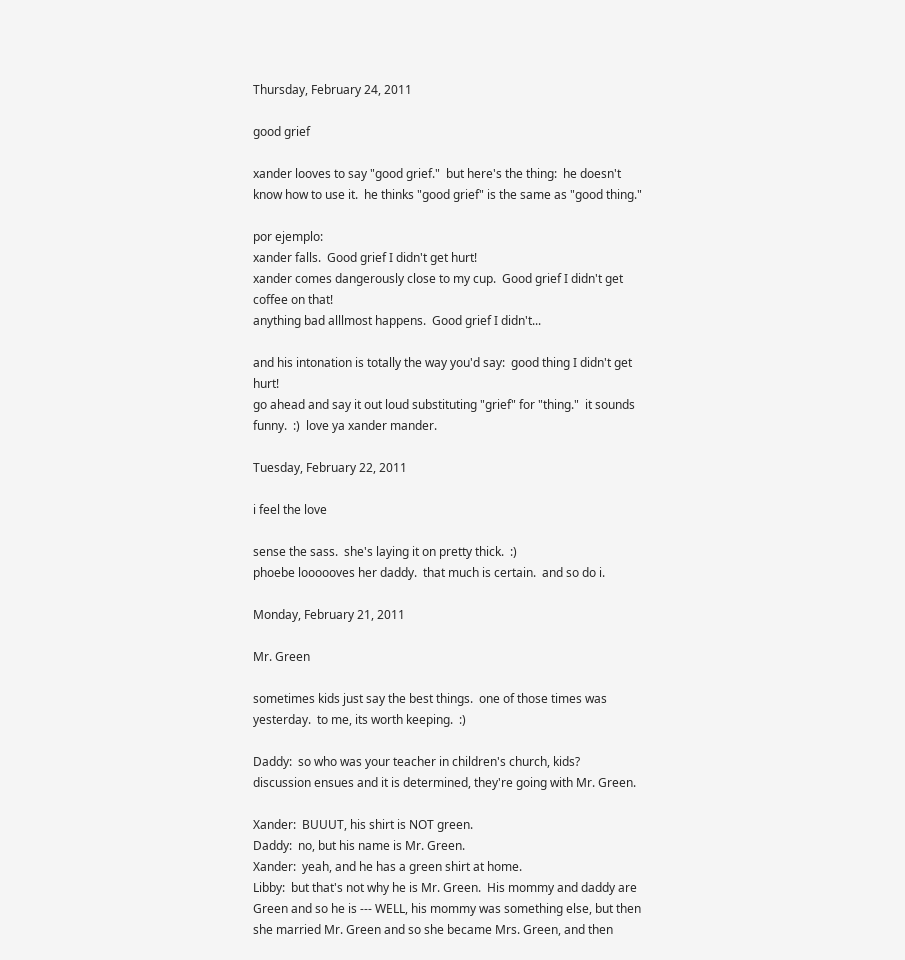Thursday, February 24, 2011

good grief

xander looves to say "good grief."  but here's the thing:  he doesn't know how to use it.  he thinks "good grief" is the same as "good thing."

por ejemplo:
xander falls.  Good grief I didn't get hurt!
xander comes dangerously close to my cup.  Good grief I didn't get coffee on that!
anything bad alllmost happens.  Good grief I didn't...

and his intonation is totally the way you'd say:  good thing I didn't get hurt!
go ahead and say it out loud substituting "grief" for "thing."  it sounds funny.  :)  love ya xander mander.

Tuesday, February 22, 2011

i feel the love

sense the sass.  she's laying it on pretty thick.  :)
phoebe loooooves her daddy.  that much is certain.  and so do i.

Monday, February 21, 2011

Mr. Green

sometimes kids just say the best things.  one of those times was yesterday.  to me, its worth keeping.  :)

Daddy:  so who was your teacher in children's church, kids?
discussion ensues and it is determined, they're going with Mr. Green.

Xander:  BUUUT, his shirt is NOT green.
Daddy:  no, but his name is Mr. Green.
Xander:  yeah, and he has a green shirt at home.
Libby:  but that's not why he is Mr. Green.  His mommy and daddy are Green and so he is --- WELL, his mommy was something else, but then she married Mr. Green and so she became Mrs. Green, and then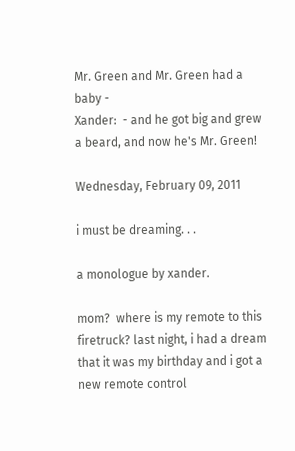Mr. Green and Mr. Green had a baby -
Xander:  - and he got big and grew a beard, and now he's Mr. Green!

Wednesday, February 09, 2011

i must be dreaming. . .

a monologue by xander.

mom?  where is my remote to this firetruck? last night, i had a dream that it was my birthday and i got a new remote control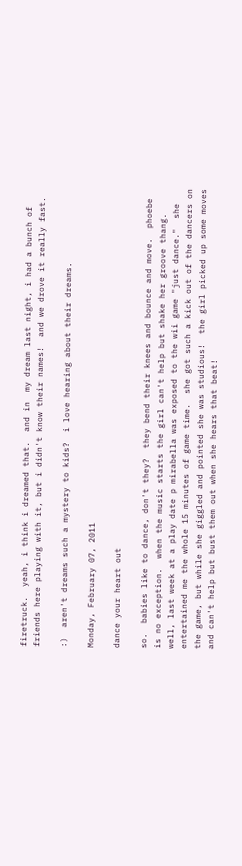firetruck.  yeah, i think i dreamed that.  and in  my dream last night, i had a bunch of friends here playing with it, but i didn't know their names!  and we drove it really fast.

:)  aren't dreams such a mystery to kids?  i love hearing about their dreams.

Monday, February 07, 2011

dance your heart out

so.  babies like to dance, don't they?  they bend their knees and bounce and move.  phoebe is no exception.  when the music starts the girl can't help but shake her groove thang.  well, last week at a play date p mirabella was exposed to the wii game "just dance."  she entertained me the whole 15 minutes of game time.  she got such a kick out of the dancers on the game, but while she giggled and pointed she was studious!  the girl picked up some moves and can't help but bust them out when she hears that beat!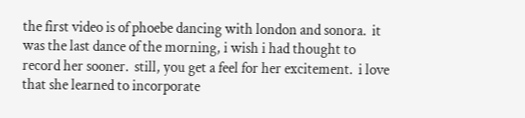the first video is of phoebe dancing with london and sonora.  it was the last dance of the morning, i wish i had thought to record her sooner.  still, you get a feel for her excitement.  i love that she learned to incorporate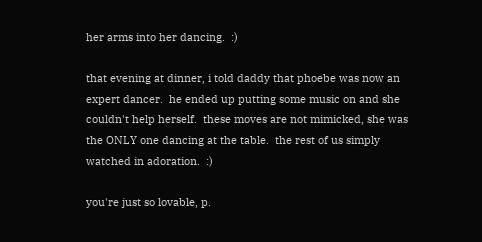her arms into her dancing.  :)

that evening at dinner, i told daddy that phoebe was now an expert dancer.  he ended up putting some music on and she couldn't help herself.  these moves are not mimicked, she was the ONLY one dancing at the table.  the rest of us simply watched in adoration.  :)

you're just so lovable, p.